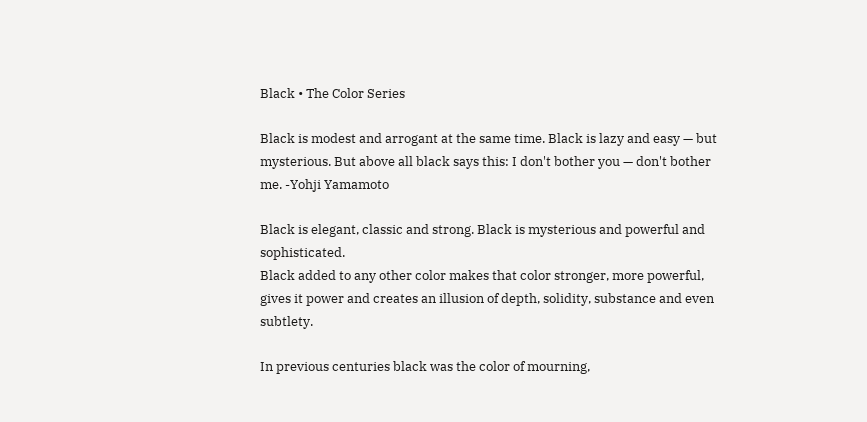Black • The Color Series

Black is modest and arrogant at the same time. Black is lazy and easy — but mysterious. But above all black says this: I don't bother you — don't bother me. -Yohji Yamamoto

Black is elegant, classic and strong. Black is mysterious and powerful and sophisticated.
Black added to any other color makes that color stronger, more powerful, gives it power and creates an illusion of depth, solidity, substance and even subtlety.

In previous centuries black was the color of mourning,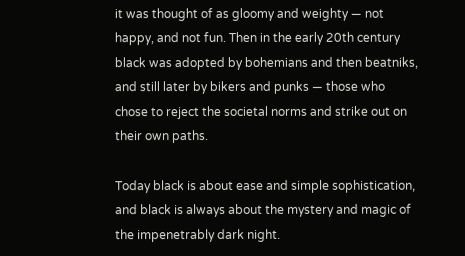it was thought of as gloomy and weighty — not happy, and not fun. Then in the early 20th century black was adopted by bohemians and then beatniks, and still later by bikers and punks — those who chose to reject the societal norms and strike out on their own paths.

Today black is about ease and simple sophistication, and black is always about the mystery and magic of the impenetrably dark night.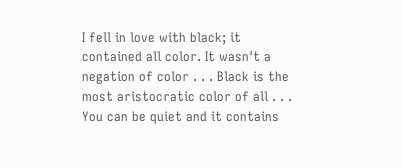I fell in love with black; it contained all color. It wasn't a negation of color . . . Black is the most aristocratic color of all . . . You can be quiet and it contains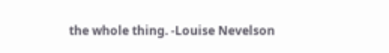the whole thing. -Louise Nevelson